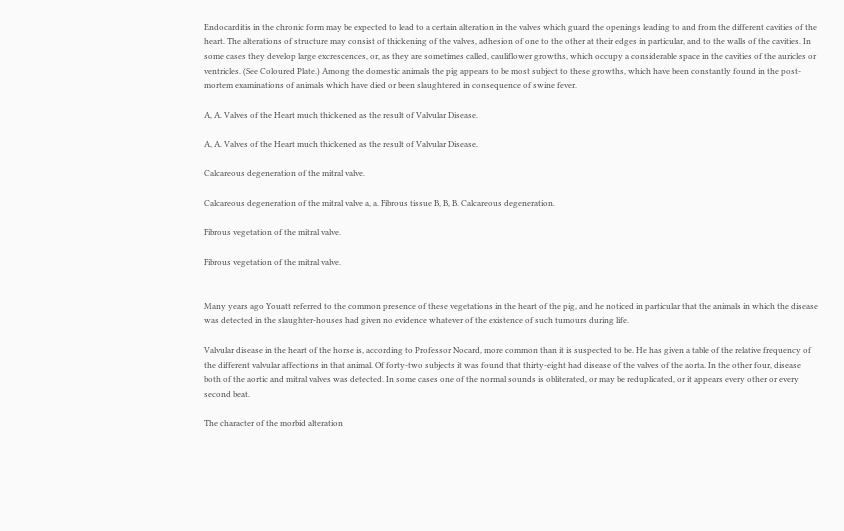Endocarditis in the chronic form may be expected to lead to a certain alteration in the valves which guard the openings leading to and from the different cavities of the heart. The alterations of structure may consist of thickening of the valves, adhesion of one to the other at their edges in particular, and to the walls of the cavities. In some cases they develop large excrescences, or, as they are sometimes called, cauliflower growths, which occupy a considerable space in the cavities of the auricles or ventricles. (See Coloured Plate.) Among the domestic animals the pig appears to be most subject to these growths, which have been constantly found in the post-mortem examinations of animals which have died or been slaughtered in consequence of swine fever.

A, A. Valves of the Heart much thickened as the result of Valvular Disease.

A, A. Valves of the Heart much thickened as the result of Valvular Disease.

Calcareous degeneration of the mitral valve.

Calcareous degeneration of the mitral valve a, a. Fibrous tissue B, B, B. Calcareous degeneration.

Fibrous vegetation of the mitral valve.

Fibrous vegetation of the mitral valve.


Many years ago Youatt referred to the common presence of these vegetations in the heart of the pig, and he noticed in particular that the animals in which the disease was detected in the slaughter-houses had given no evidence whatever of the existence of such tumours during life.

Valvular disease in the heart of the horse is, according to Professor Nocard, more common than it is suspected to be. He has given a table of the relative frequency of the different valvular affections in that animal. Of forty-two subjects it was found that thirty-eight had disease of the valves of the aorta. In the other four, disease both of the aortic and mitral valves was detected. In some cases one of the normal sounds is obliterated, or may be reduplicated, or it appears every other or every second beat.

The character of the morbid alteration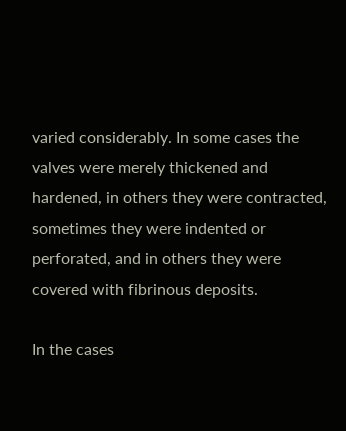varied considerably. In some cases the valves were merely thickened and hardened, in others they were contracted, sometimes they were indented or perforated, and in others they were covered with fibrinous deposits.

In the cases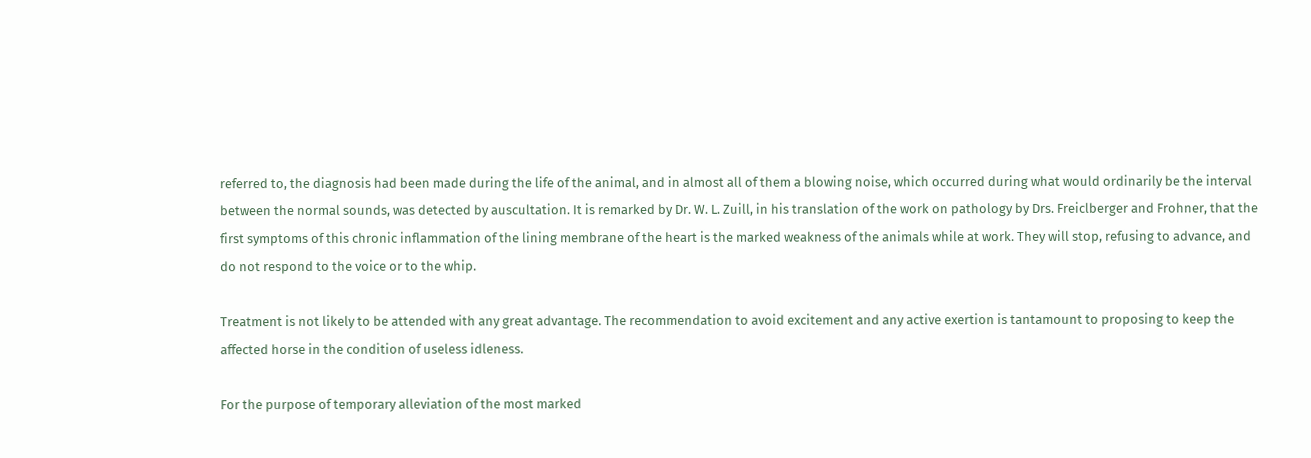referred to, the diagnosis had been made during the life of the animal, and in almost all of them a blowing noise, which occurred during what would ordinarily be the interval between the normal sounds, was detected by auscultation. It is remarked by Dr. W. L. Zuill, in his translation of the work on pathology by Drs. Freiclberger and Frohner, that the first symptoms of this chronic inflammation of the lining membrane of the heart is the marked weakness of the animals while at work. They will stop, refusing to advance, and do not respond to the voice or to the whip.

Treatment is not likely to be attended with any great advantage. The recommendation to avoid excitement and any active exertion is tantamount to proposing to keep the affected horse in the condition of useless idleness.

For the purpose of temporary alleviation of the most marked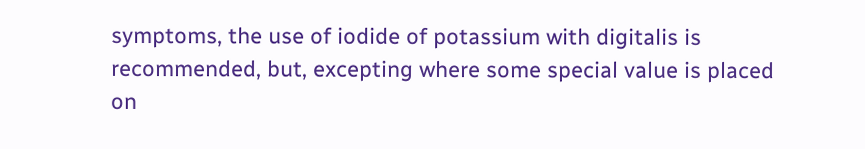symptoms, the use of iodide of potassium with digitalis is recommended, but, excepting where some special value is placed on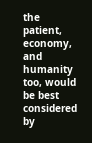the patient, economy, and humanity too, would be best considered by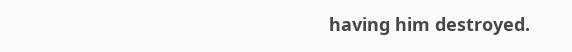having him destroyed.